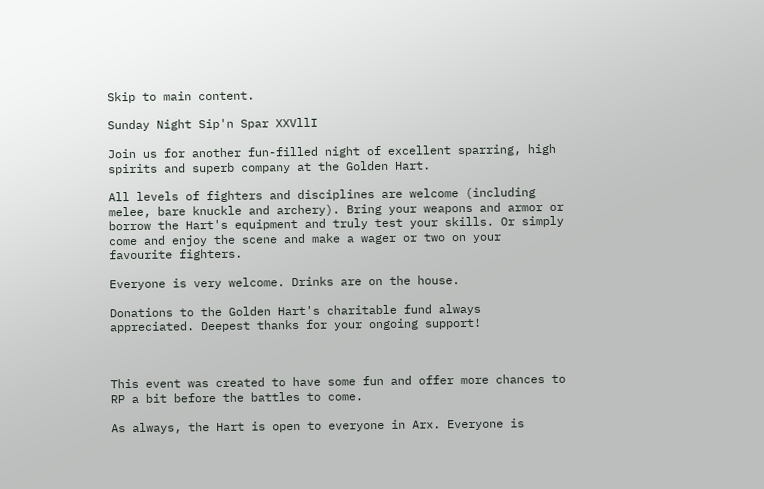Skip to main content.

Sunday Night Sip'n Spar XXVllI

Join us for another fun-filled night of excellent sparring, high spirits and superb company at the Golden Hart.

All levels of fighters and disciplines are welcome (including melee, bare knuckle and archery). Bring your weapons and armor or borrow the Hart's equipment and truly test your skills. Or simply come and enjoy the scene and make a wager or two on your favourite fighters.

Everyone is very welcome. Drinks are on the house.

Donations to the Golden Hart's charitable fund always appreciated. Deepest thanks for your ongoing support!



This event was created to have some fun and offer more chances to RP a bit before the battles to come.

As always, the Hart is open to everyone in Arx. Everyone is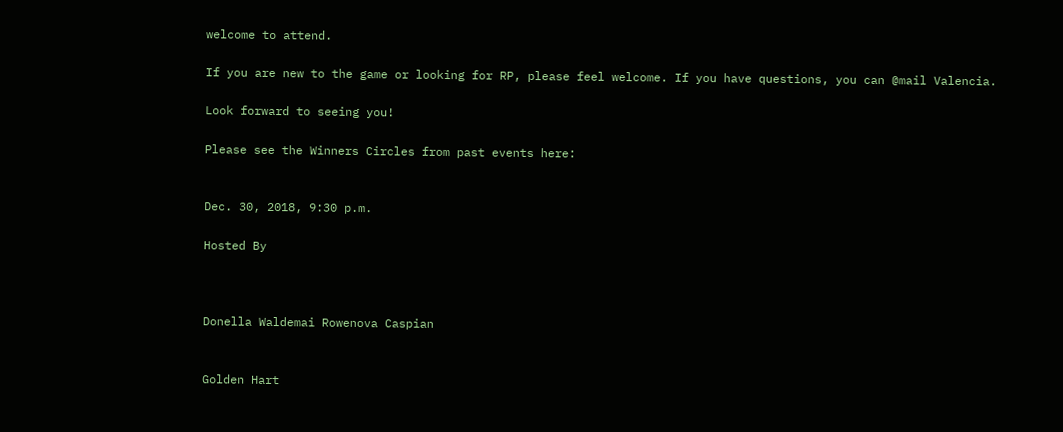welcome to attend.

If you are new to the game or looking for RP, please feel welcome. If you have questions, you can @mail Valencia.

Look forward to seeing you!

Please see the Winners Circles from past events here:


Dec. 30, 2018, 9:30 p.m.

Hosted By



Donella Waldemai Rowenova Caspian


Golden Hart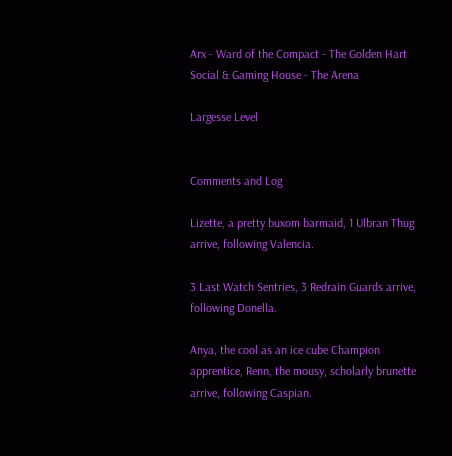Arx - Ward of the Compact - The Golden Hart Social & Gaming House - The Arena

Largesse Level


Comments and Log

Lizette, a pretty buxom barmaid, 1 Ulbran Thug arrive, following Valencia.

3 Last Watch Sentries, 3 Redrain Guards arrive, following Donella.

Anya, the cool as an ice cube Champion apprentice, Renn, the mousy, scholarly brunette arrive, following Caspian.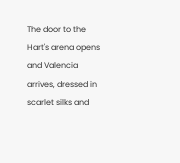The door to the Hart's arena opens and Valencia arrives, dressed in scarlet silks and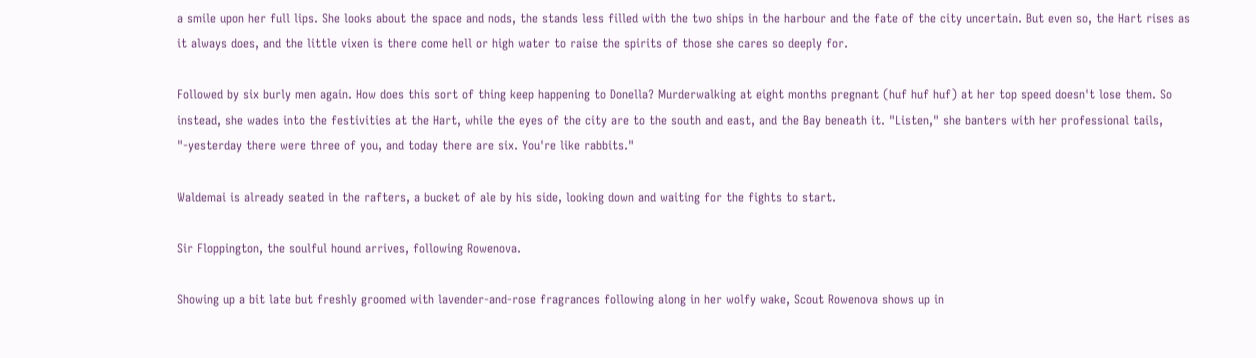a smile upon her full lips. She looks about the space and nods, the stands less filled with the two ships in the harbour and the fate of the city uncertain. But even so, the Hart rises as it always does, and the little vixen is there come hell or high water to raise the spirits of those she cares so deeply for.

Followed by six burly men again. How does this sort of thing keep happening to Donella? Murderwalking at eight months pregnant (huf huf huf) at her top speed doesn't lose them. So instead, she wades into the festivities at the Hart, while the eyes of the city are to the south and east, and the Bay beneath it. "Listen," she banters with her professional tails, "-yesterday there were three of you, and today there are six. You're like rabbits."

Waldemai is already seated in the rafters, a bucket of ale by his side, looking down and waiting for the fights to start.

Sir Floppington, the soulful hound arrives, following Rowenova.

Showing up a bit late but freshly groomed with lavender-and-rose fragrances following along in her wolfy wake, Scout Rowenova shows up in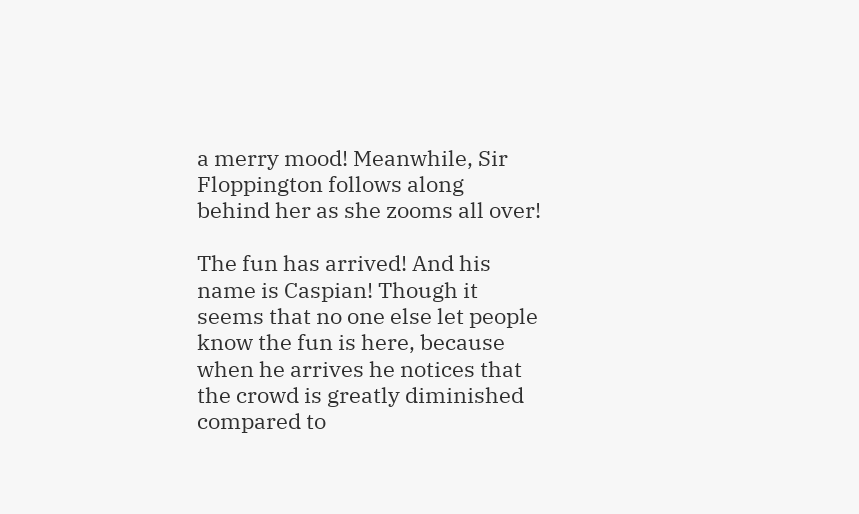a merry mood! Meanwhile, Sir Floppington follows along behind her as she zooms all over!

The fun has arrived! And his name is Caspian! Though it seems that no one else let people know the fun is here, because when he arrives he notices that the crowd is greatly diminished compared to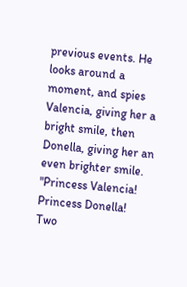previous events. He looks around a moment, and spies Valencia, giving her a bright smile, then Donella, giving her an even brighter smile. "Princess Valencia! Princess Donella! Two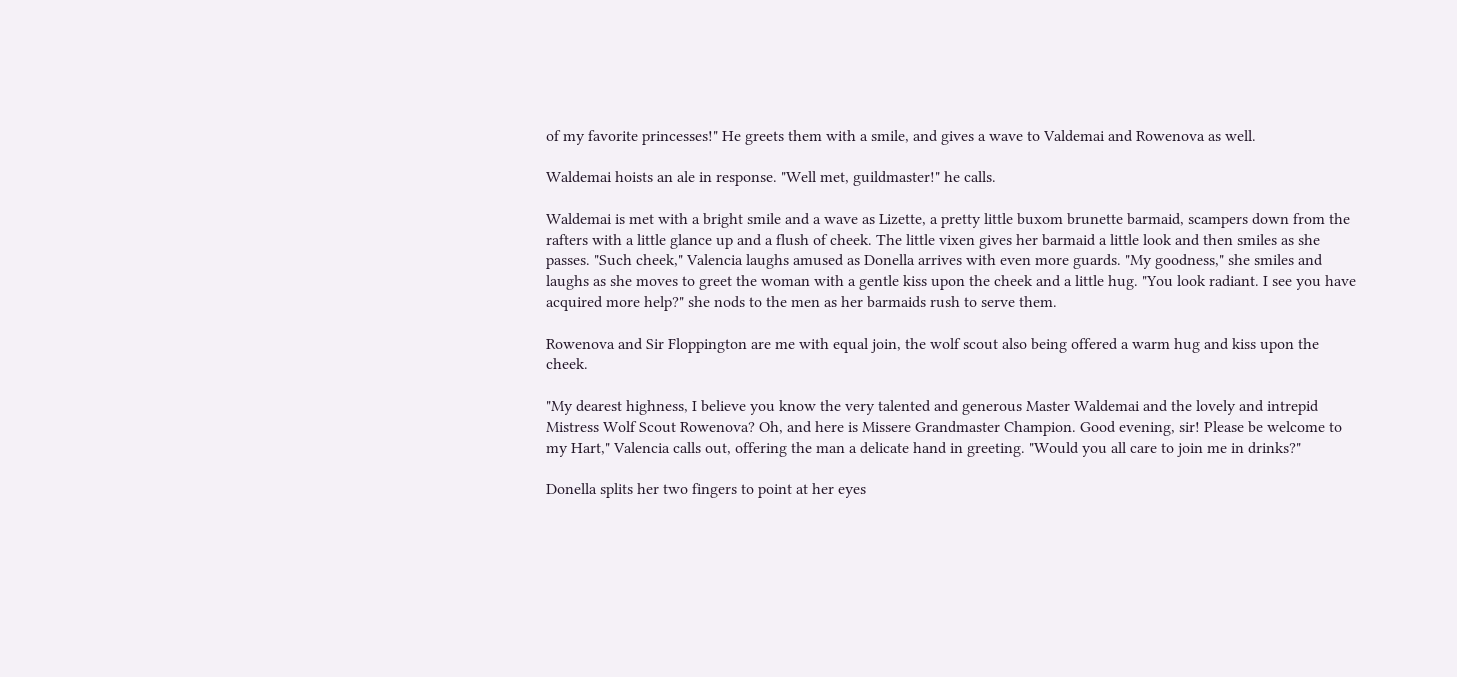of my favorite princesses!" He greets them with a smile, and gives a wave to Valdemai and Rowenova as well.

Waldemai hoists an ale in response. "Well met, guildmaster!" he calls.

Waldemai is met with a bright smile and a wave as Lizette, a pretty little buxom brunette barmaid, scampers down from the rafters with a little glance up and a flush of cheek. The little vixen gives her barmaid a little look and then smiles as she passes. "Such cheek," Valencia laughs amused as Donella arrives with even more guards. "My goodness," she smiles and laughs as she moves to greet the woman with a gentle kiss upon the cheek and a little hug. "You look radiant. I see you have acquired more help?" she nods to the men as her barmaids rush to serve them.

Rowenova and Sir Floppington are me with equal join, the wolf scout also being offered a warm hug and kiss upon the cheek.

"My dearest highness, I believe you know the very talented and generous Master Waldemai and the lovely and intrepid Mistress Wolf Scout Rowenova? Oh, and here is Missere Grandmaster Champion. Good evening, sir! Please be welcome to my Hart," Valencia calls out, offering the man a delicate hand in greeting. "Would you all care to join me in drinks?"

Donella splits her two fingers to point at her eyes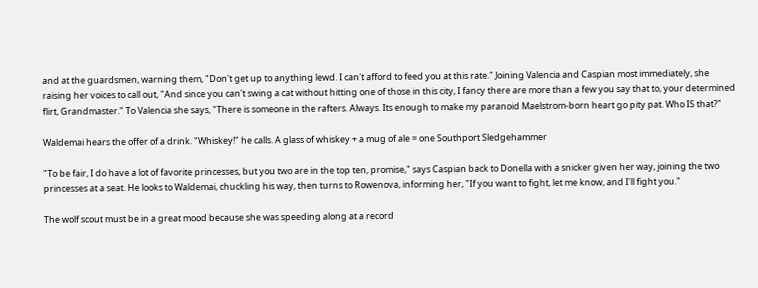and at the guardsmen, warning them, "Don't get up to anything lewd. I can't afford to feed you at this rate." Joining Valencia and Caspian most immediately, she raising her voices to call out, "And since you can't swing a cat without hitting one of those in this city, I fancy there are more than a few you say that to, your determined flirt, Grandmaster." To Valencia she says, "There is someone in the rafters. Always. Its enough to make my paranoid Maelstrom-born heart go pity pat. Who IS that?"

Waldemai hears the offer of a drink. "Whiskey!" he calls. A glass of whiskey + a mug of ale = one Southport Sledgehammer

"To be fair, I do have a lot of favorite princesses, but you two are in the top ten, promise," says Caspian back to Donella with a snicker given her way, joining the two princesses at a seat. He looks to Waldemai, chuckling his way, then turns to Rowenova, informing her, "If you want to fight, let me know, and I'll fight you."

The wolf scout must be in a great mood because she was speeding along at a record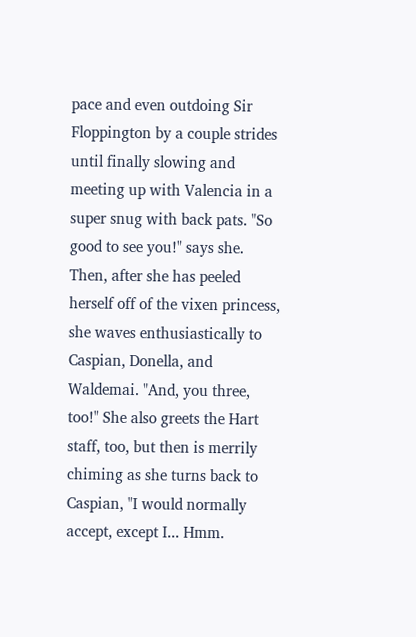pace and even outdoing Sir Floppington by a couple strides until finally slowing and meeting up with Valencia in a super snug with back pats. "So good to see you!" says she. Then, after she has peeled herself off of the vixen princess, she waves enthusiastically to Caspian, Donella, and Waldemai. "And, you three, too!" She also greets the Hart staff, too, but then is merrily chiming as she turns back to Caspian, "I would normally accept, except I... Hmm.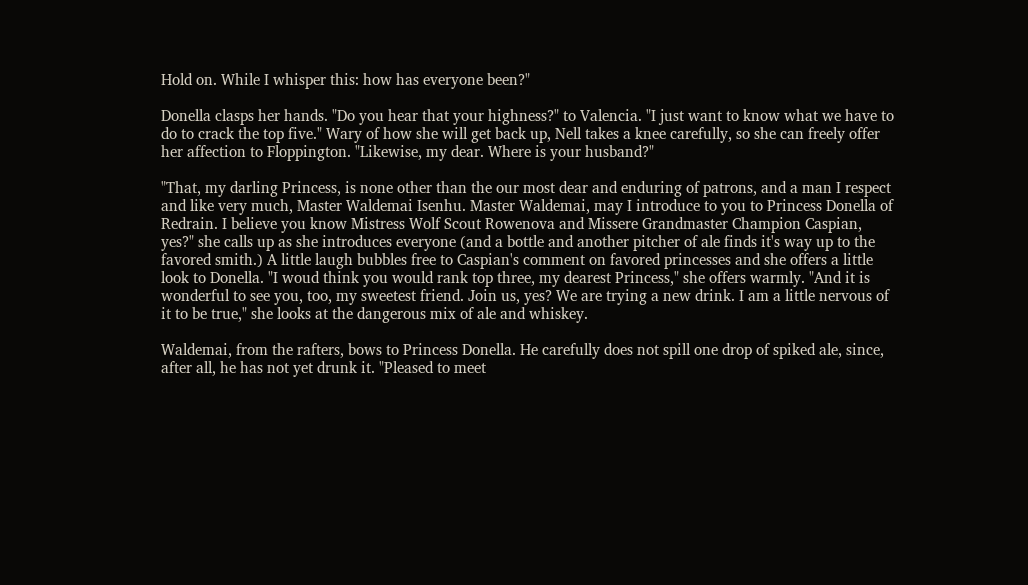Hold on. While I whisper this: how has everyone been?"

Donella clasps her hands. "Do you hear that your highness?" to Valencia. "I just want to know what we have to do to crack the top five." Wary of how she will get back up, Nell takes a knee carefully, so she can freely offer her affection to Floppington. "Likewise, my dear. Where is your husband?"

"That, my darling Princess, is none other than the our most dear and enduring of patrons, and a man I respect and like very much, Master Waldemai Isenhu. Master Waldemai, may I introduce to you to Princess Donella of Redrain. I believe you know Mistress Wolf Scout Rowenova and Missere Grandmaster Champion Caspian, yes?" she calls up as she introduces everyone (and a bottle and another pitcher of ale finds it's way up to the favored smith.) A little laugh bubbles free to Caspian's comment on favored princesses and she offers a little look to Donella. "I woud think you would rank top three, my dearest Princess," she offers warmly. "And it is wonderful to see you, too, my sweetest friend. Join us, yes? We are trying a new drink. I am a little nervous of it to be true," she looks at the dangerous mix of ale and whiskey.

Waldemai, from the rafters, bows to Princess Donella. He carefully does not spill one drop of spiked ale, since, after all, he has not yet drunk it. "Pleased to meet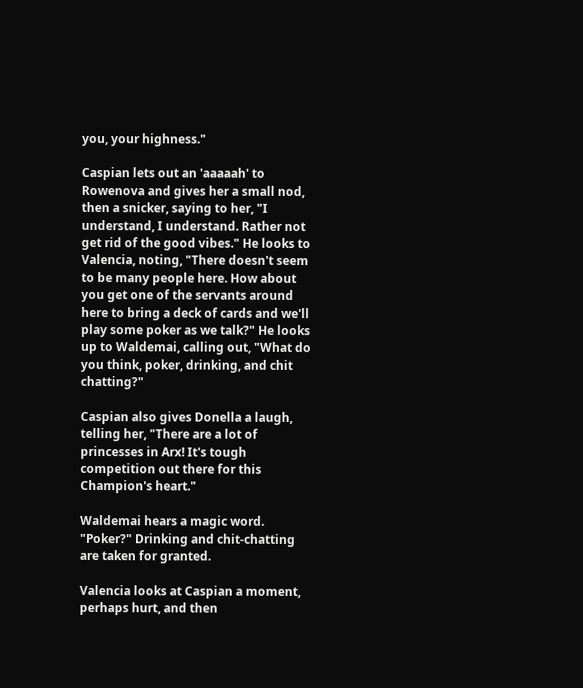you, your highness."

Caspian lets out an 'aaaaah' to Rowenova and gives her a small nod, then a snicker, saying to her, "I understand, I understand. Rather not get rid of the good vibes." He looks to Valencia, noting, "There doesn't seem to be many people here. How about you get one of the servants around here to bring a deck of cards and we'll play some poker as we talk?" He looks up to Waldemai, calling out, "What do you think, poker, drinking, and chit chatting?"

Caspian also gives Donella a laugh, telling her, "There are a lot of princesses in Arx! It's tough competition out there for this Champion's heart."

Waldemai hears a magic word. "Poker?" Drinking and chit-chatting are taken for granted.

Valencia looks at Caspian a moment, perhaps hurt, and then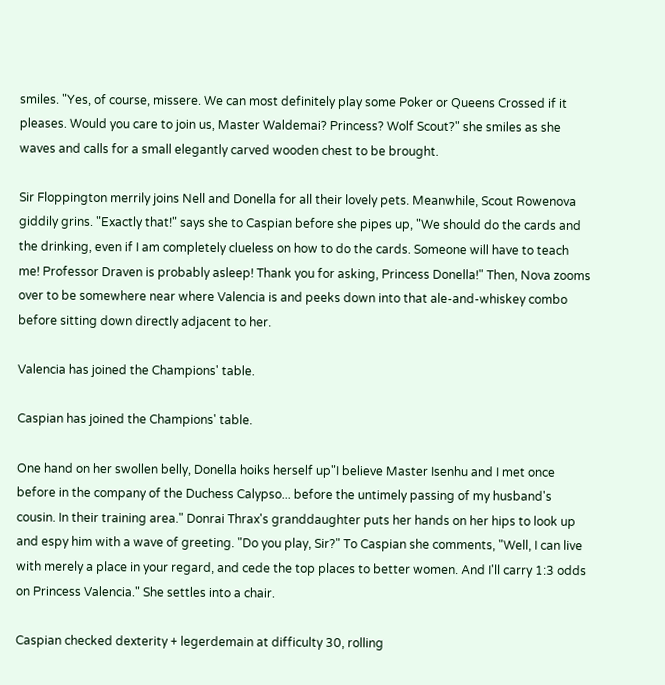smiles. "Yes, of course, missere. We can most definitely play some Poker or Queens Crossed if it pleases. Would you care to join us, Master Waldemai? Princess? Wolf Scout?" she smiles as she waves and calls for a small elegantly carved wooden chest to be brought.

Sir Floppington merrily joins Nell and Donella for all their lovely pets. Meanwhile, Scout Rowenova giddily grins. "Exactly that!" says she to Caspian before she pipes up, "We should do the cards and the drinking, even if I am completely clueless on how to do the cards. Someone will have to teach me! Professor Draven is probably asleep! Thank you for asking, Princess Donella!" Then, Nova zooms over to be somewhere near where Valencia is and peeks down into that ale-and-whiskey combo before sitting down directly adjacent to her.

Valencia has joined the Champions' table.

Caspian has joined the Champions' table.

One hand on her swollen belly, Donella hoiks herself up"I believe Master Isenhu and I met once before in the company of the Duchess Calypso... before the untimely passing of my husband's cousin. In their training area." Donrai Thrax's granddaughter puts her hands on her hips to look up and espy him with a wave of greeting. "Do you play, Sir?" To Caspian she comments, "Well, I can live with merely a place in your regard, and cede the top places to better women. And I'll carry 1:3 odds on Princess Valencia." She settles into a chair.

Caspian checked dexterity + legerdemain at difficulty 30, rolling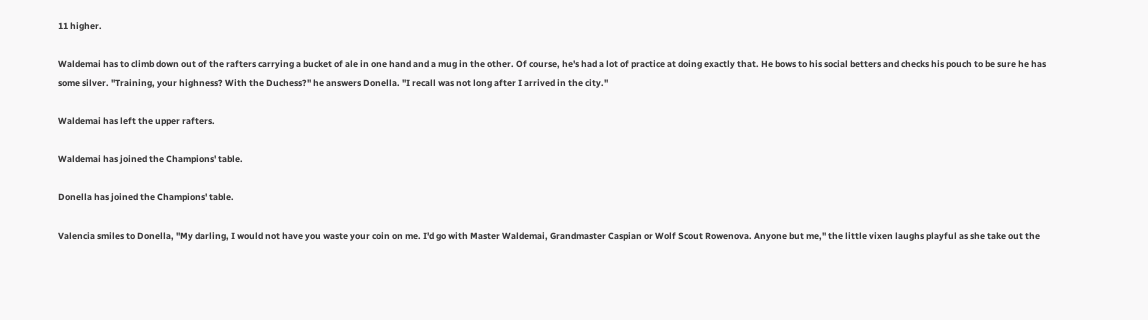11 higher.

Waldemai has to climb down out of the rafters carrying a bucket of ale in one hand and a mug in the other. Of course, he's had a lot of practice at doing exactly that. He bows to his social betters and checks his pouch to be sure he has some silver. "Training, your highness? With the Duchess?" he answers Donella. "I recall was not long after I arrived in the city."

Waldemai has left the upper rafters.

Waldemai has joined the Champions' table.

Donella has joined the Champions' table.

Valencia smiles to Donella, "My darling, I would not have you waste your coin on me. I'd go with Master Waldemai, Grandmaster Caspian or Wolf Scout Rowenova. Anyone but me," the little vixen laughs playful as she take out the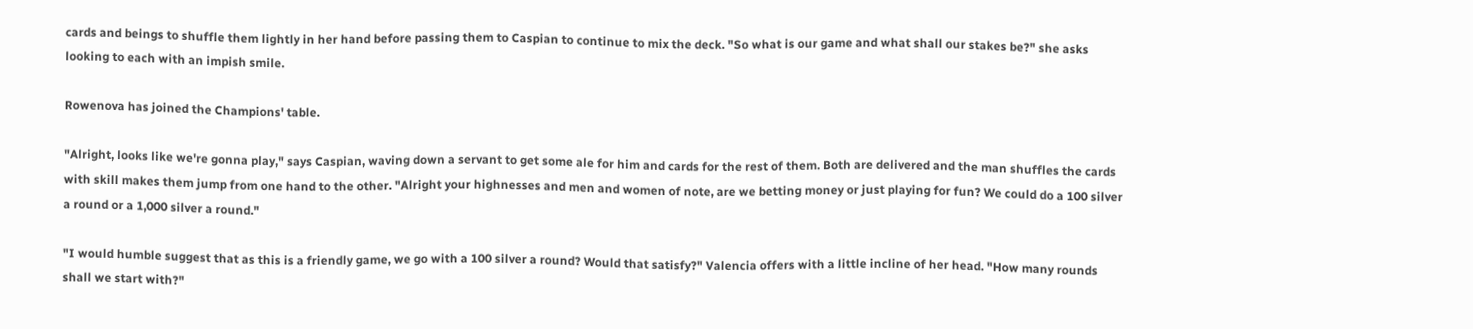cards and beings to shuffle them lightly in her hand before passing them to Caspian to continue to mix the deck. "So what is our game and what shall our stakes be?" she asks looking to each with an impish smile.

Rowenova has joined the Champions' table.

"Alright, looks like we're gonna play," says Caspian, waving down a servant to get some ale for him and cards for the rest of them. Both are delivered and the man shuffles the cards with skill makes them jump from one hand to the other. "Alright your highnesses and men and women of note, are we betting money or just playing for fun? We could do a 100 silver a round or a 1,000 silver a round."

"I would humble suggest that as this is a friendly game, we go with a 100 silver a round? Would that satisfy?" Valencia offers with a little incline of her head. "How many rounds shall we start with?"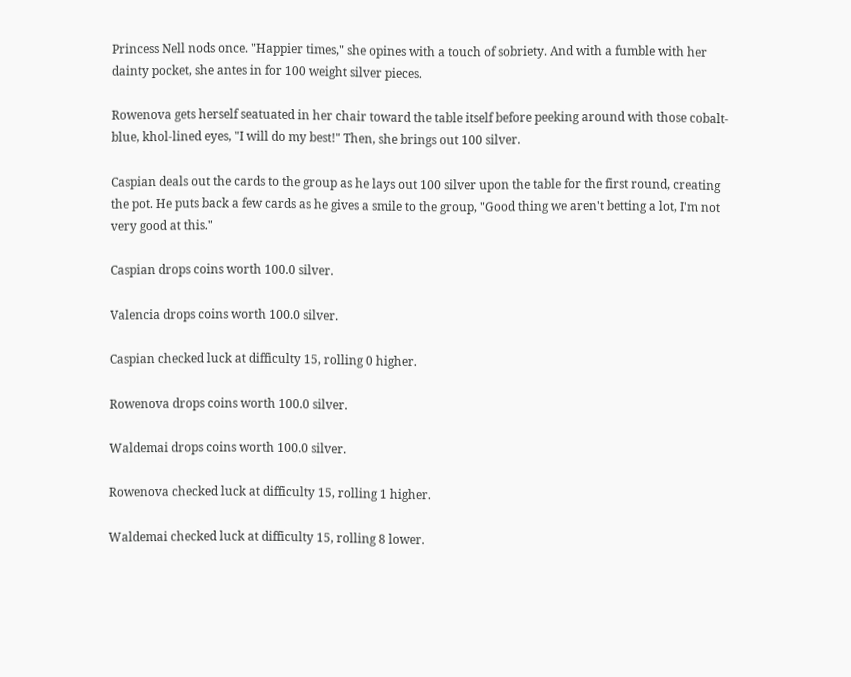Princess Nell nods once. "Happier times," she opines with a touch of sobriety. And with a fumble with her dainty pocket, she antes in for 100 weight silver pieces.

Rowenova gets herself seatuated in her chair toward the table itself before peeking around with those cobalt-blue, khol-lined eyes, "I will do my best!" Then, she brings out 100 silver.

Caspian deals out the cards to the group as he lays out 100 silver upon the table for the first round, creating the pot. He puts back a few cards as he gives a smile to the group, "Good thing we aren't betting a lot, I'm not very good at this."

Caspian drops coins worth 100.0 silver.

Valencia drops coins worth 100.0 silver.

Caspian checked luck at difficulty 15, rolling 0 higher.

Rowenova drops coins worth 100.0 silver.

Waldemai drops coins worth 100.0 silver.

Rowenova checked luck at difficulty 15, rolling 1 higher.

Waldemai checked luck at difficulty 15, rolling 8 lower.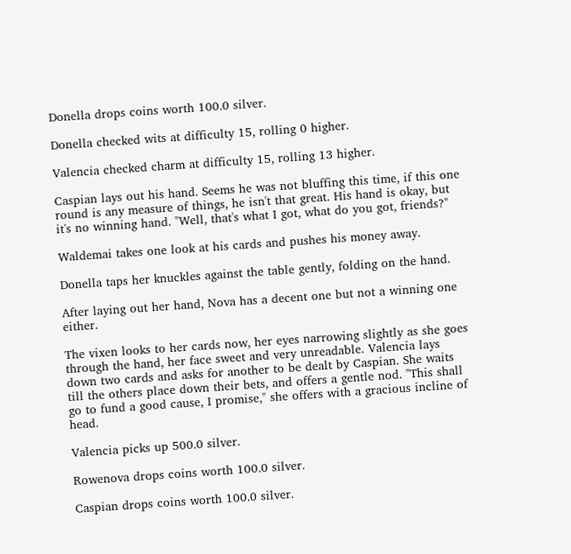Donella drops coins worth 100.0 silver.

Donella checked wits at difficulty 15, rolling 0 higher.

Valencia checked charm at difficulty 15, rolling 13 higher.

Caspian lays out his hand. Seems he was not bluffing this time, if this one round is any measure of things, he isn't that great. His hand is okay, but it's no winning hand. "Well, that's what I got, what do you got, friends?"

Waldemai takes one look at his cards and pushes his money away.

Donella taps her knuckles against the table gently, folding on the hand.

After laying out her hand, Nova has a decent one but not a winning one either.

The vixen looks to her cards now, her eyes narrowing slightly as she goes through the hand, her face sweet and very unreadable. Valencia lays down two cards and asks for another to be dealt by Caspian. She waits till the others place down their bets, and offers a gentle nod. "This shall go to fund a good cause, I promise," she offers with a gracious incline of head.

Valencia picks up 500.0 silver.

Rowenova drops coins worth 100.0 silver.

Caspian drops coins worth 100.0 silver.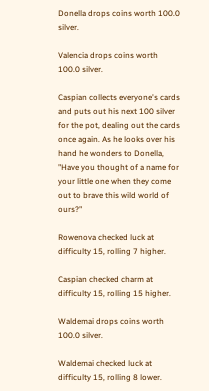Donella drops coins worth 100.0 silver.

Valencia drops coins worth 100.0 silver.

Caspian collects everyone's cards and puts out his next 100 silver for the pot, dealing out the cards once again. As he looks over his hand he wonders to Donella, "Have you thought of a name for your little one when they come out to brave this wild world of ours?"

Rowenova checked luck at difficulty 15, rolling 7 higher.

Caspian checked charm at difficulty 15, rolling 15 higher.

Waldemai drops coins worth 100.0 silver.

Waldemai checked luck at difficulty 15, rolling 8 lower.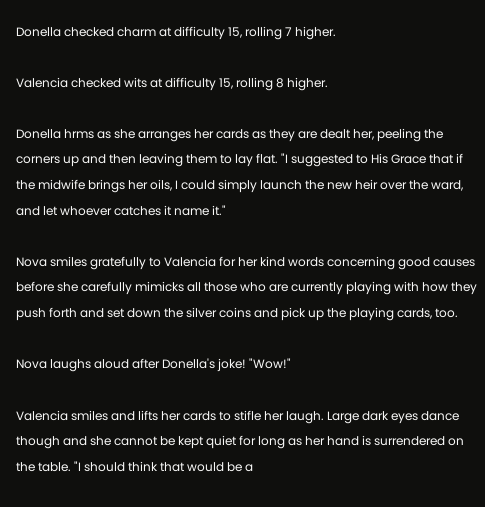Donella checked charm at difficulty 15, rolling 7 higher.

Valencia checked wits at difficulty 15, rolling 8 higher.

Donella hrms as she arranges her cards as they are dealt her, peeling the corners up and then leaving them to lay flat. "I suggested to His Grace that if the midwife brings her oils, I could simply launch the new heir over the ward, and let whoever catches it name it."

Nova smiles gratefully to Valencia for her kind words concerning good causes before she carefully mimicks all those who are currently playing with how they push forth and set down the silver coins and pick up the playing cards, too.

Nova laughs aloud after Donella's joke! "Wow!"

Valencia smiles and lifts her cards to stifle her laugh. Large dark eyes dance though and she cannot be kept quiet for long as her hand is surrendered on the table. "I should think that would be a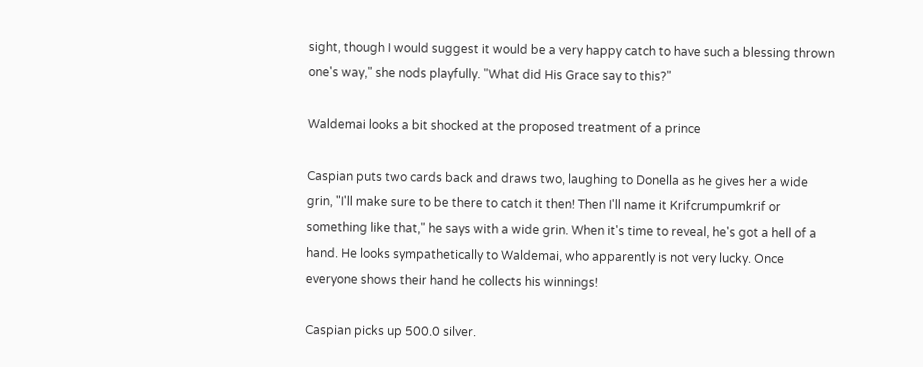sight, though I would suggest it would be a very happy catch to have such a blessing thrown one's way," she nods playfully. "What did His Grace say to this?"

Waldemai looks a bit shocked at the proposed treatment of a prince

Caspian puts two cards back and draws two, laughing to Donella as he gives her a wide grin, "I'll make sure to be there to catch it then! Then I'll name it Krifcrumpumkrif or something like that," he says with a wide grin. When it's time to reveal, he's got a hell of a hand. He looks sympathetically to Waldemai, who apparently is not very lucky. Once everyone shows their hand he collects his winnings!

Caspian picks up 500.0 silver.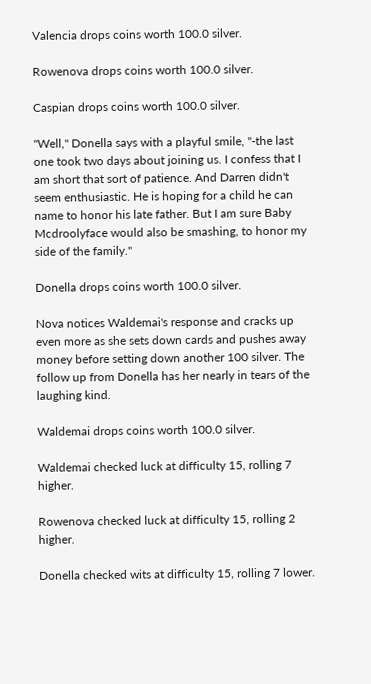Valencia drops coins worth 100.0 silver.

Rowenova drops coins worth 100.0 silver.

Caspian drops coins worth 100.0 silver.

"Well," Donella says with a playful smile, "-the last one took two days about joining us. I confess that I am short that sort of patience. And Darren didn't seem enthusiastic. He is hoping for a child he can name to honor his late father. But I am sure Baby Mcdroolyface would also be smashing, to honor my side of the family."

Donella drops coins worth 100.0 silver.

Nova notices Waldemai's response and cracks up even more as she sets down cards and pushes away money before setting down another 100 silver. The follow up from Donella has her nearly in tears of the laughing kind.

Waldemai drops coins worth 100.0 silver.

Waldemai checked luck at difficulty 15, rolling 7 higher.

Rowenova checked luck at difficulty 15, rolling 2 higher.

Donella checked wits at difficulty 15, rolling 7 lower.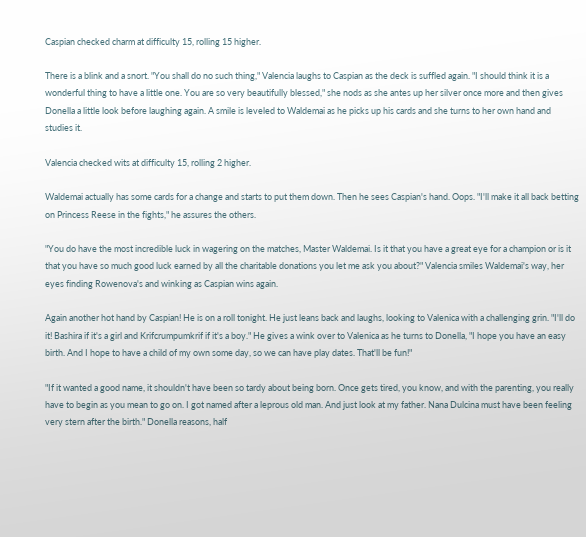Caspian checked charm at difficulty 15, rolling 15 higher.

There is a blink and a snort. "You shall do no such thing," Valencia laughs to Caspian as the deck is suffled again. "I should think it is a wonderful thing to have a little one. You are so very beautifully blessed," she nods as she antes up her silver once more and then gives Donella a little look before laughing again. A smile is leveled to Waldemai as he picks up his cards and she turns to her own hand and studies it.

Valencia checked wits at difficulty 15, rolling 2 higher.

Waldemai actually has some cards for a change and starts to put them down. Then he sees Caspian's hand. Oops. "I'll make it all back betting on Princess Reese in the fights," he assures the others.

"You do have the most incredible luck in wagering on the matches, Master Waldemai. Is it that you have a great eye for a champion or is it that you have so much good luck earned by all the charitable donations you let me ask you about?" Valencia smiles Waldemai's way, her eyes finding Rowenova's and winking as Caspian wins again.

Again another hot hand by Caspian! He is on a roll tonight. He just leans back and laughs, looking to Valenica with a challenging grin. "I'll do it! Bashira if it's a girl and Krifcrumpumkrif if it's a boy." He gives a wink over to Valenica as he turns to Donella, "I hope you have an easy birth. And I hope to have a child of my own some day, so we can have play dates. That'll be fun!"

"If it wanted a good name, it shouldn't have been so tardy about being born. Once gets tired, you know, and with the parenting, you really have to begin as you mean to go on. I got named after a leprous old man. And just look at my father. Nana Dulcina must have been feeling very stern after the birth." Donella reasons, half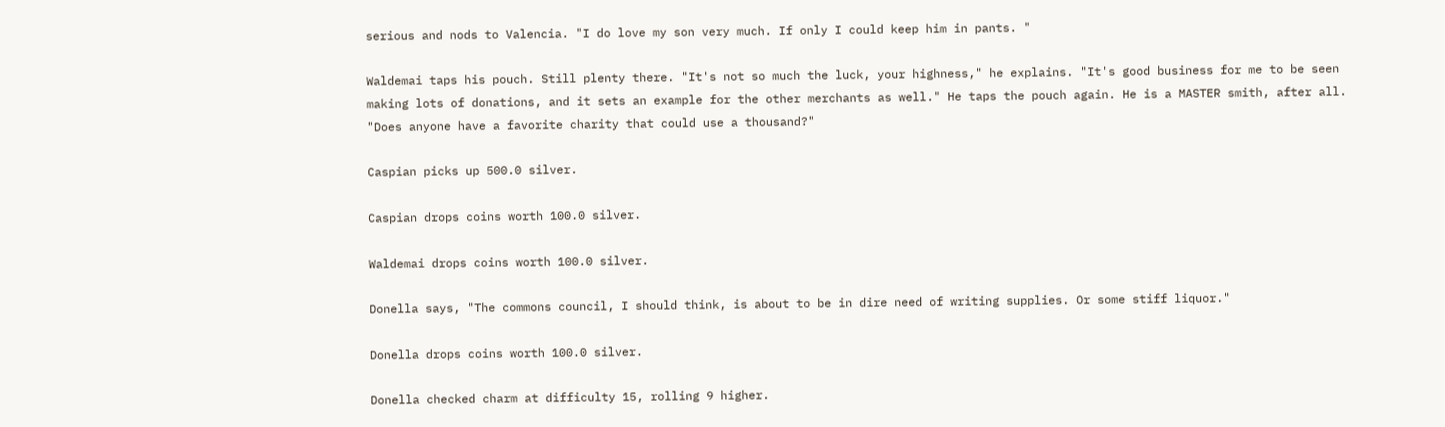serious and nods to Valencia. "I do love my son very much. If only I could keep him in pants. "

Waldemai taps his pouch. Still plenty there. "It's not so much the luck, your highness," he explains. "It's good business for me to be seen making lots of donations, and it sets an example for the other merchants as well." He taps the pouch again. He is a MASTER smith, after all. "Does anyone have a favorite charity that could use a thousand?"

Caspian picks up 500.0 silver.

Caspian drops coins worth 100.0 silver.

Waldemai drops coins worth 100.0 silver.

Donella says, "The commons council, I should think, is about to be in dire need of writing supplies. Or some stiff liquor."

Donella drops coins worth 100.0 silver.

Donella checked charm at difficulty 15, rolling 9 higher.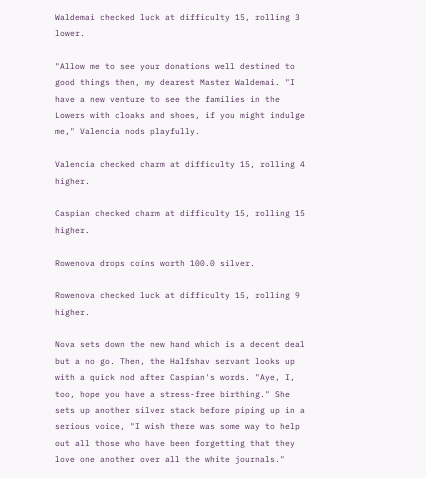Waldemai checked luck at difficulty 15, rolling 3 lower.

"Allow me to see your donations well destined to good things then, my dearest Master Waldemai. "I have a new venture to see the families in the Lowers with cloaks and shoes, if you might indulge me," Valencia nods playfully.

Valencia checked charm at difficulty 15, rolling 4 higher.

Caspian checked charm at difficulty 15, rolling 15 higher.

Rowenova drops coins worth 100.0 silver.

Rowenova checked luck at difficulty 15, rolling 9 higher.

Nova sets down the new hand which is a decent deal but a no go. Then, the Halfshav servant looks up with a quick nod after Caspian's words. "Aye, I, too, hope you have a stress-free birthing." She sets up another silver stack before piping up in a serious voice, "I wish there was some way to help out all those who have been forgetting that they love one another over all the white journals."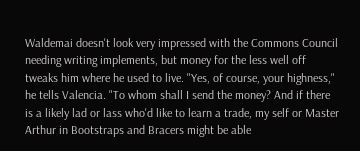Waldemai doesn't look very impressed with the Commons Council needing writing implements, but money for the less well off tweaks him where he used to live. "Yes, of course, your highness," he tells Valencia. "To whom shall I send the money? And if there is a likely lad or lass who'd like to learn a trade, my self or Master Arthur in Bootstraps and Bracers might be able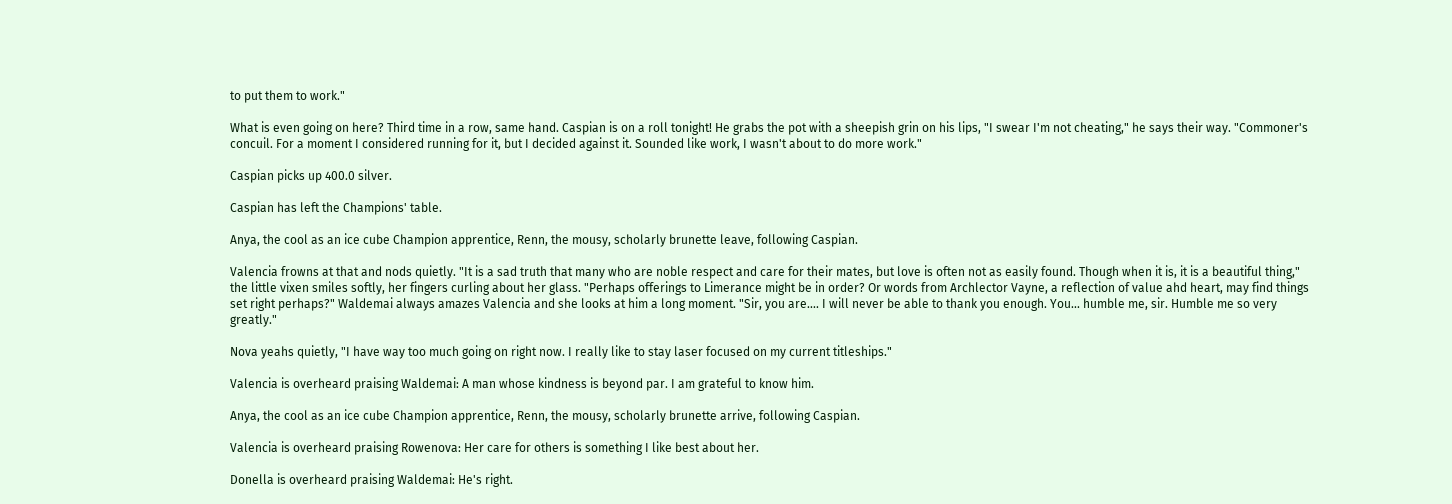to put them to work."

What is even going on here? Third time in a row, same hand. Caspian is on a roll tonight! He grabs the pot with a sheepish grin on his lips, "I swear I'm not cheating," he says their way. "Commoner's concuil. For a moment I considered running for it, but I decided against it. Sounded like work, I wasn't about to do more work."

Caspian picks up 400.0 silver.

Caspian has left the Champions' table.

Anya, the cool as an ice cube Champion apprentice, Renn, the mousy, scholarly brunette leave, following Caspian.

Valencia frowns at that and nods quietly. "It is a sad truth that many who are noble respect and care for their mates, but love is often not as easily found. Though when it is, it is a beautiful thing," the little vixen smiles softly, her fingers curling about her glass. "Perhaps offerings to Limerance might be in order? Or words from Archlector Vayne, a reflection of value ahd heart, may find things set right perhaps?" Waldemai always amazes Valencia and she looks at him a long moment. "Sir, you are.... I will never be able to thank you enough. You... humble me, sir. Humble me so very greatly."

Nova yeahs quietly, "I have way too much going on right now. I really like to stay laser focused on my current titleships."

Valencia is overheard praising Waldemai: A man whose kindness is beyond par. I am grateful to know him.

Anya, the cool as an ice cube Champion apprentice, Renn, the mousy, scholarly brunette arrive, following Caspian.

Valencia is overheard praising Rowenova: Her care for others is something I like best about her.

Donella is overheard praising Waldemai: He's right.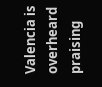Valencia is overheard praising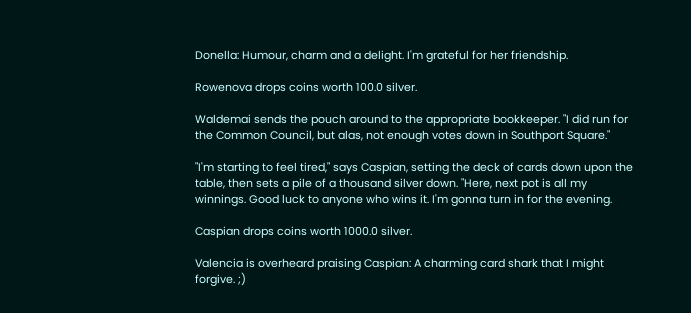Donella: Humour, charm and a delight. I'm grateful for her friendship.

Rowenova drops coins worth 100.0 silver.

Waldemai sends the pouch around to the appropriate bookkeeper. "I did run for the Common Council, but alas, not enough votes down in Southport Square."

"I'm starting to feel tired," says Caspian, setting the deck of cards down upon the table, then sets a pile of a thousand silver down. "Here, next pot is all my winnings. Good luck to anyone who wins it. I'm gonna turn in for the evening.

Caspian drops coins worth 1000.0 silver.

Valencia is overheard praising Caspian: A charming card shark that I might forgive. ;)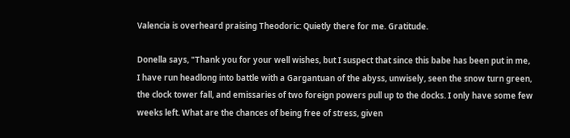Valencia is overheard praising Theodoric: Quietly there for me. Gratitude.

Donella says, "Thank you for your well wishes, but I suspect that since this babe has been put in me, I have run headlong into battle with a Gargantuan of the abyss, unwisely, seen the snow turn green, the clock tower fall, and emissaries of two foreign powers pull up to the docks. I only have some few weeks left. What are the chances of being free of stress, given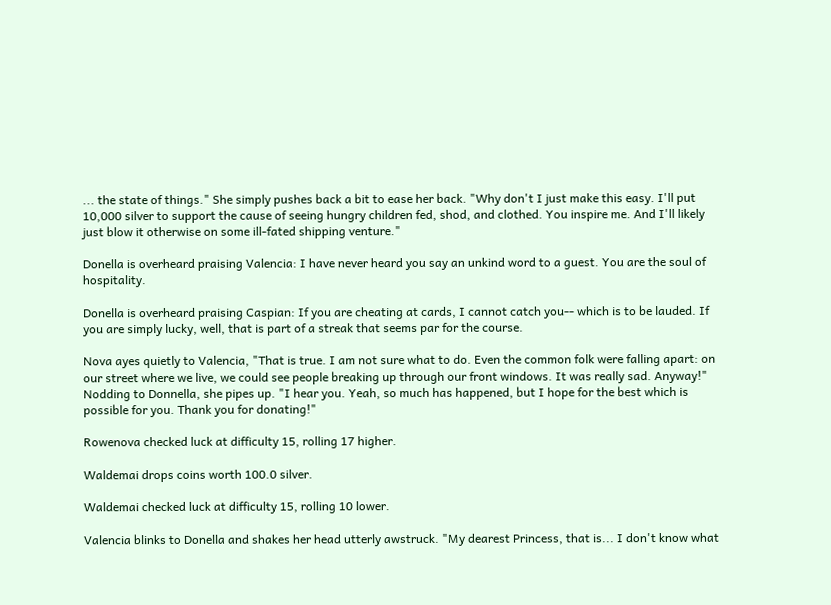... the state of things." She simply pushes back a bit to ease her back. "Why don't I just make this easy. I'll put 10,000 silver to support the cause of seeing hungry children fed, shod, and clothed. You inspire me. And I'll likely just blow it otherwise on some ill-fated shipping venture."

Donella is overheard praising Valencia: I have never heard you say an unkind word to a guest. You are the soul of hospitality.

Donella is overheard praising Caspian: If you are cheating at cards, I cannot catch you-- which is to be lauded. If you are simply lucky, well, that is part of a streak that seems par for the course.

Nova ayes quietly to Valencia, "That is true. I am not sure what to do. Even the common folk were falling apart: on our street where we live, we could see people breaking up through our front windows. It was really sad. Anyway!" Nodding to Donnella, she pipes up. "I hear you. Yeah, so much has happened, but I hope for the best which is possible for you. Thank you for donating!"

Rowenova checked luck at difficulty 15, rolling 17 higher.

Waldemai drops coins worth 100.0 silver.

Waldemai checked luck at difficulty 15, rolling 10 lower.

Valencia blinks to Donella and shakes her head utterly awstruck. "My dearest Princess, that is... I don't know what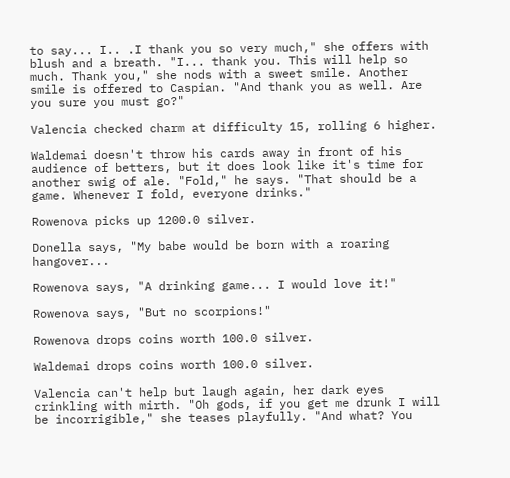to say... I.. .I thank you so very much," she offers with blush and a breath. "I... thank you. This will help so much. Thank you," she nods with a sweet smile. Another smile is offered to Caspian. "And thank you as well. Are you sure you must go?"

Valencia checked charm at difficulty 15, rolling 6 higher.

Waldemai doesn't throw his cards away in front of his audience of betters, but it does look like it's time for another swig of ale. "Fold," he says. "That should be a game. Whenever I fold, everyone drinks."

Rowenova picks up 1200.0 silver.

Donella says, "My babe would be born with a roaring hangover...

Rowenova says, "A drinking game... I would love it!"

Rowenova says, "But no scorpions!"

Rowenova drops coins worth 100.0 silver.

Waldemai drops coins worth 100.0 silver.

Valencia can't help but laugh again, her dark eyes crinkling with mirth. "Oh gods, if you get me drunk I will be incorrigible," she teases playfully. "And what? You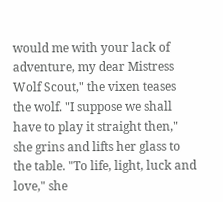would me with your lack of adventure, my dear Mistress Wolf Scout," the vixen teases the wolf. "I suppose we shall have to play it straight then," she grins and lifts her glass to the table. "To life, light, luck and love," she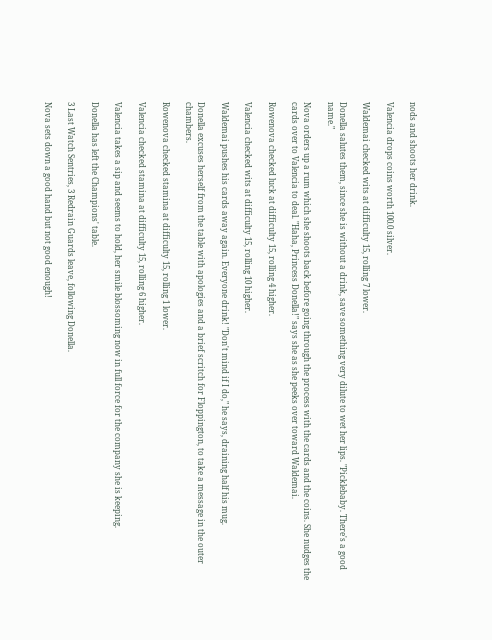nods and shoots her drink.

Valencia drops coins worth 100.0 silver.

Waldemai checked wits at difficulty 15, rolling 7 lower.

Donella salutes them, since she is without a drink, save something very dilute to wet her lips. "Picklebaby. There's a good name."

Nova orders up a rum which she shoots back before going through the process with the cards and the coins. She nudges the cards over to Valencia to deal. "Haha, Princess Donella!" says she as she peeks over toward Waldemai.

Rowenova checked luck at difficulty 15, rolling 4 higher.

Valencia checked wits at difficulty 15, rolling 10 higher.

Waldemai pushes his cards away again. Everyone drink! "Don't mind if I do," he says, draining half his mug.

Donella excuses herself from the table with apologies and a brief scritch for Floppington, to take a message in the outer chambers.

Rowenova checked stamina at difficulty 15, rolling 1 lower.

Valencia checked stamina at difficulty 15, rolling 6 higher.

Valencia takes a sip and seems to hold, her smile blossoming now in full force for the company she is keeping.

Donella has left the Champions' table.

3 Last Watch Sentries, 3 Redrain Guards leave, following Donella.

Nova sets down a good hand but not good enough!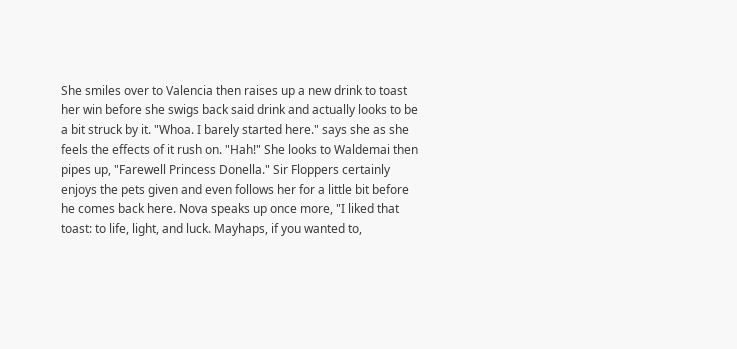She smiles over to Valencia then raises up a new drink to toast her win before she swigs back said drink and actually looks to be a bit struck by it. "Whoa. I barely started here." says she as she feels the effects of it rush on. "Hah!" She looks to Waldemai then pipes up, "Farewell Princess Donella." Sir Floppers certainly enjoys the pets given and even follows her for a little bit before he comes back here. Nova speaks up once more, "I liked that toast: to life, light, and luck. Mayhaps, if you wanted to,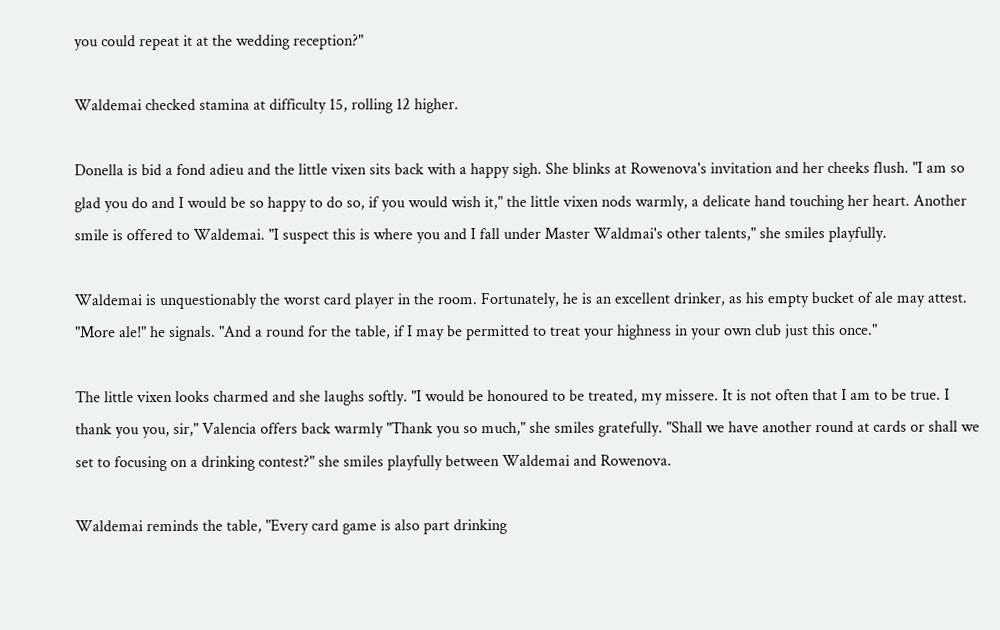you could repeat it at the wedding reception?"

Waldemai checked stamina at difficulty 15, rolling 12 higher.

Donella is bid a fond adieu and the little vixen sits back with a happy sigh. She blinks at Rowenova's invitation and her cheeks flush. "I am so glad you do and I would be so happy to do so, if you would wish it," the little vixen nods warmly, a delicate hand touching her heart. Another smile is offered to Waldemai. "I suspect this is where you and I fall under Master Waldmai's other talents," she smiles playfully.

Waldemai is unquestionably the worst card player in the room. Fortunately, he is an excellent drinker, as his empty bucket of ale may attest. "More ale!" he signals. "And a round for the table, if I may be permitted to treat your highness in your own club just this once."

The little vixen looks charmed and she laughs softly. "I would be honoured to be treated, my missere. It is not often that I am to be true. I thank you you, sir," Valencia offers back warmly "Thank you so much," she smiles gratefully. "Shall we have another round at cards or shall we set to focusing on a drinking contest?" she smiles playfully between Waldemai and Rowenova.

Waldemai reminds the table, "Every card game is also part drinking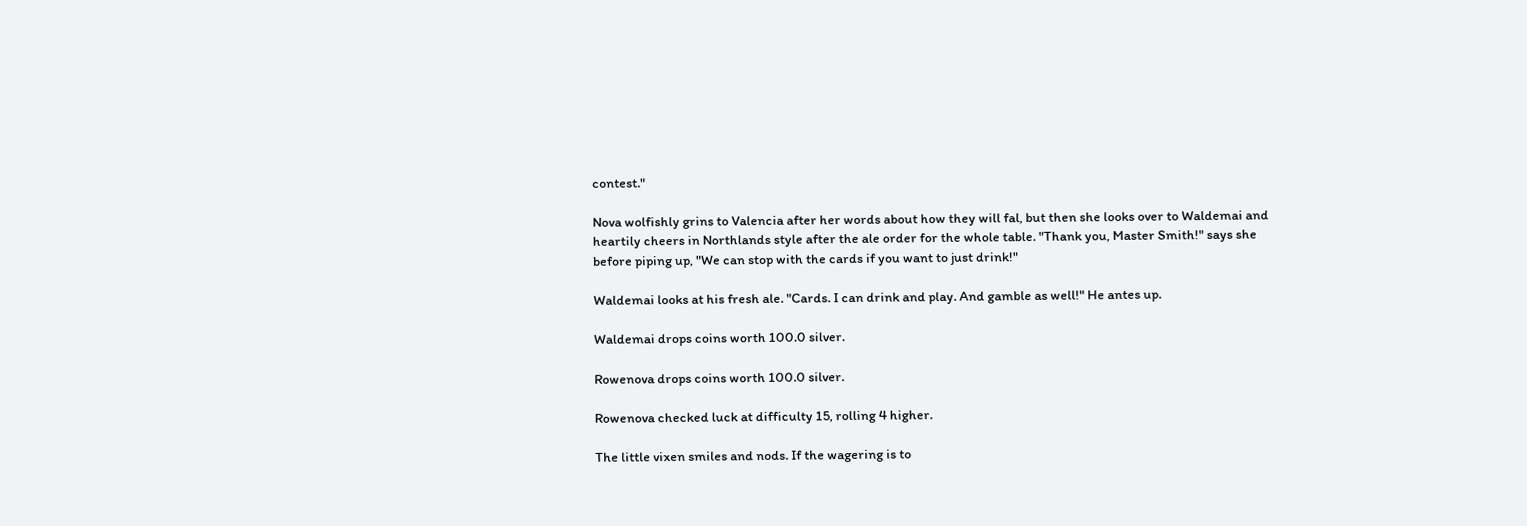contest."

Nova wolfishly grins to Valencia after her words about how they will fal, but then she looks over to Waldemai and heartily cheers in Northlands style after the ale order for the whole table. "Thank you, Master Smith!" says she before piping up, "We can stop with the cards if you want to just drink!"

Waldemai looks at his fresh ale. "Cards. I can drink and play. And gamble as well!" He antes up.

Waldemai drops coins worth 100.0 silver.

Rowenova drops coins worth 100.0 silver.

Rowenova checked luck at difficulty 15, rolling 4 higher.

The little vixen smiles and nods. If the wagering is to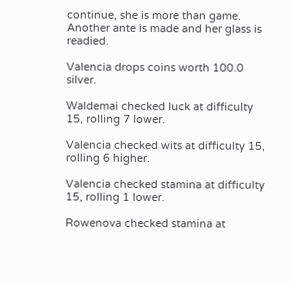continue, she is more than game. Another ante is made and her glass is readied.

Valencia drops coins worth 100.0 silver.

Waldemai checked luck at difficulty 15, rolling 7 lower.

Valencia checked wits at difficulty 15, rolling 6 higher.

Valencia checked stamina at difficulty 15, rolling 1 lower.

Rowenova checked stamina at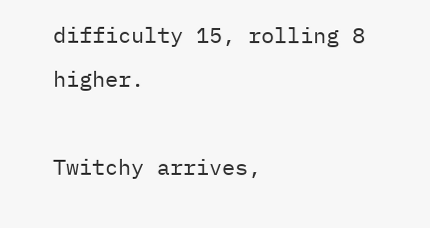difficulty 15, rolling 8 higher.

Twitchy arrives,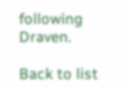following Draven.

Back to list